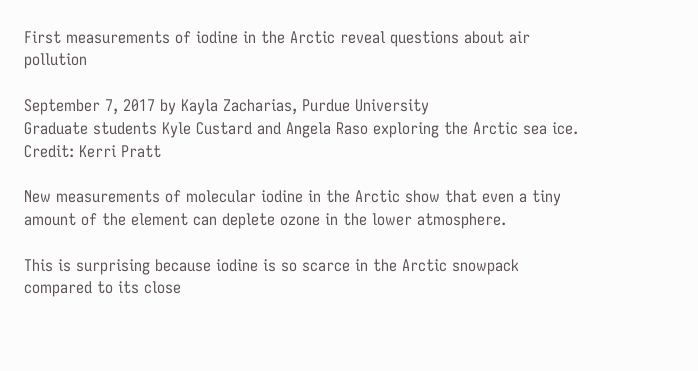First measurements of iodine in the Arctic reveal questions about air pollution

September 7, 2017 by Kayla Zacharias, Purdue University
Graduate students Kyle Custard and Angela Raso exploring the Arctic sea ice. Credit: Kerri Pratt

New measurements of molecular iodine in the Arctic show that even a tiny amount of the element can deplete ozone in the lower atmosphere.

This is surprising because iodine is so scarce in the Arctic snowpack compared to its close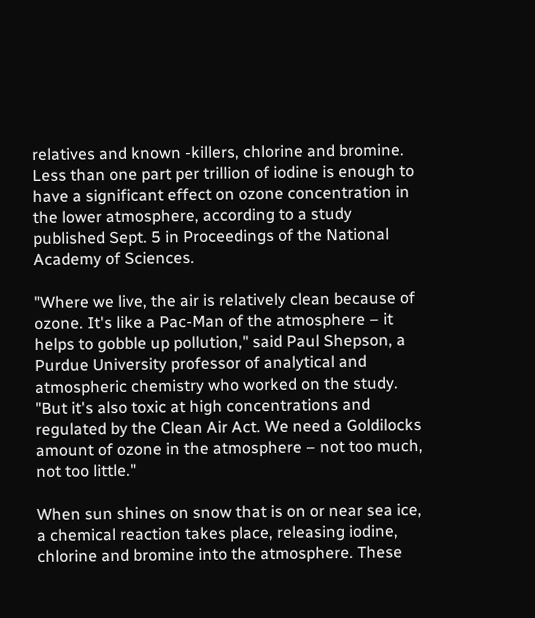relatives and known -killers, chlorine and bromine. Less than one part per trillion of iodine is enough to have a significant effect on ozone concentration in the lower atmosphere, according to a study published Sept. 5 in Proceedings of the National Academy of Sciences.

"Where we live, the air is relatively clean because of ozone. It's like a Pac-Man of the atmosphere – it helps to gobble up pollution," said Paul Shepson, a Purdue University professor of analytical and atmospheric chemistry who worked on the study. "But it's also toxic at high concentrations and regulated by the Clean Air Act. We need a Goldilocks amount of ozone in the atmosphere – not too much, not too little."

When sun shines on snow that is on or near sea ice, a chemical reaction takes place, releasing iodine, chlorine and bromine into the atmosphere. These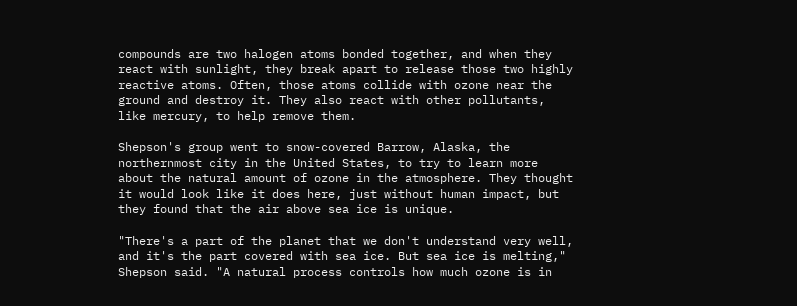compounds are two halogen atoms bonded together, and when they react with sunlight, they break apart to release those two highly reactive atoms. Often, those atoms collide with ozone near the ground and destroy it. They also react with other pollutants, like mercury, to help remove them.

Shepson's group went to snow-covered Barrow, Alaska, the northernmost city in the United States, to try to learn more about the natural amount of ozone in the atmosphere. They thought it would look like it does here, just without human impact, but they found that the air above sea ice is unique.

"There's a part of the planet that we don't understand very well, and it's the part covered with sea ice. But sea ice is melting," Shepson said. "A natural process controls how much ozone is in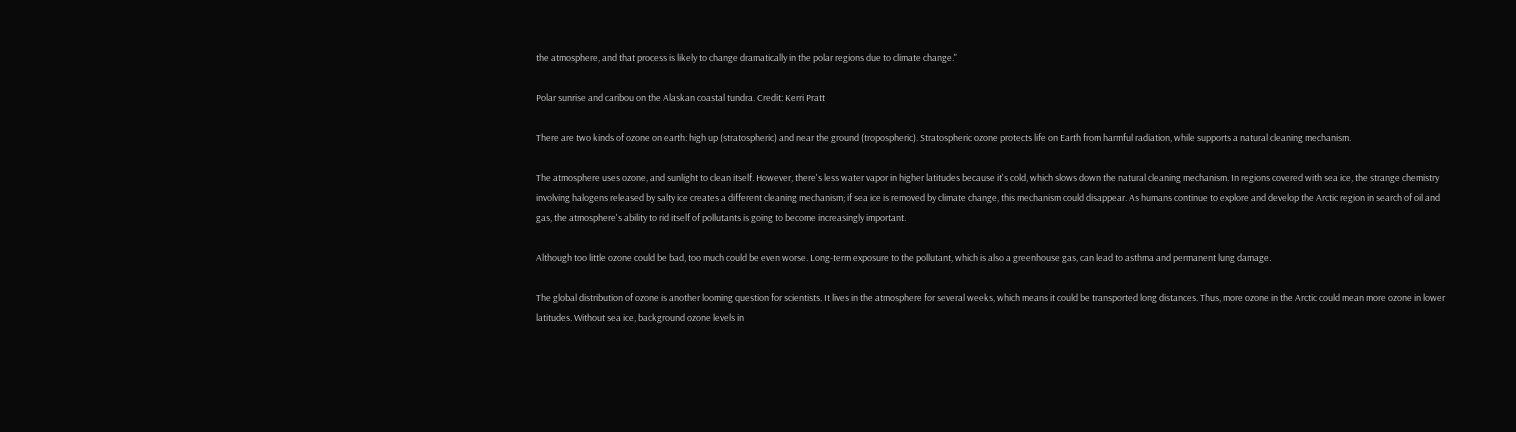the atmosphere, and that process is likely to change dramatically in the polar regions due to climate change."

Polar sunrise and caribou on the Alaskan coastal tundra. Credit: Kerri Pratt

There are two kinds of ozone on earth: high up (stratospheric) and near the ground (tropospheric). Stratospheric ozone protects life on Earth from harmful radiation, while supports a natural cleaning mechanism.

The atmosphere uses ozone, and sunlight to clean itself. However, there's less water vapor in higher latitudes because it's cold, which slows down the natural cleaning mechanism. In regions covered with sea ice, the strange chemistry involving halogens released by salty ice creates a different cleaning mechanism; if sea ice is removed by climate change, this mechanism could disappear. As humans continue to explore and develop the Arctic region in search of oil and gas, the atmosphere's ability to rid itself of pollutants is going to become increasingly important.

Although too little ozone could be bad, too much could be even worse. Long-term exposure to the pollutant, which is also a greenhouse gas, can lead to asthma and permanent lung damage.

The global distribution of ozone is another looming question for scientists. It lives in the atmosphere for several weeks, which means it could be transported long distances. Thus, more ozone in the Arctic could mean more ozone in lower latitudes. Without sea ice, background ozone levels in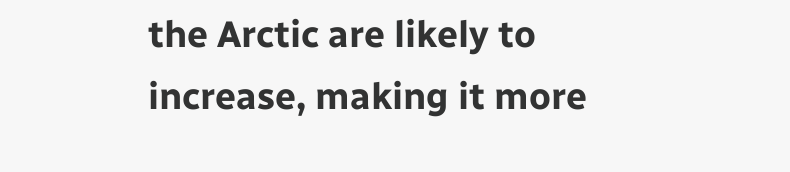the Arctic are likely to increase, making it more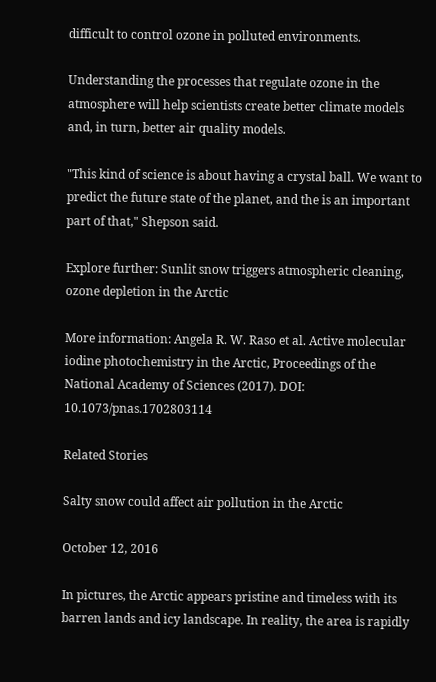difficult to control ozone in polluted environments.

Understanding the processes that regulate ozone in the atmosphere will help scientists create better climate models and, in turn, better air quality models.

"This kind of science is about having a crystal ball. We want to predict the future state of the planet, and the is an important part of that," Shepson said.

Explore further: Sunlit snow triggers atmospheric cleaning, ozone depletion in the Arctic

More information: Angela R. W. Raso et al. Active molecular iodine photochemistry in the Arctic, Proceedings of the National Academy of Sciences (2017). DOI: 10.1073/pnas.1702803114

Related Stories

Salty snow could affect air pollution in the Arctic

October 12, 2016

In pictures, the Arctic appears pristine and timeless with its barren lands and icy landscape. In reality, the area is rapidly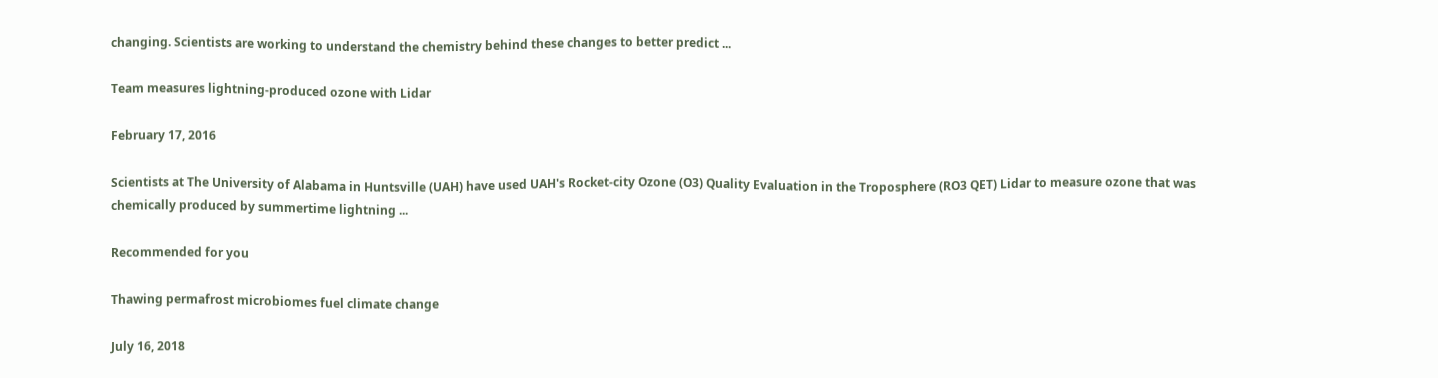changing. Scientists are working to understand the chemistry behind these changes to better predict ...

Team measures lightning-produced ozone with Lidar

February 17, 2016

Scientists at The University of Alabama in Huntsville (UAH) have used UAH's Rocket-city Ozone (O3) Quality Evaluation in the Troposphere (RO3 QET) Lidar to measure ozone that was chemically produced by summertime lightning ...

Recommended for you

Thawing permafrost microbiomes fuel climate change

July 16, 2018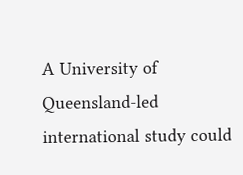A University of Queensland-led international study could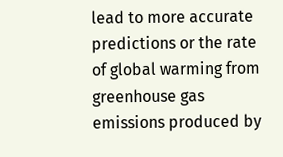lead to more accurate predictions or the rate of global warming from greenhouse gas emissions produced by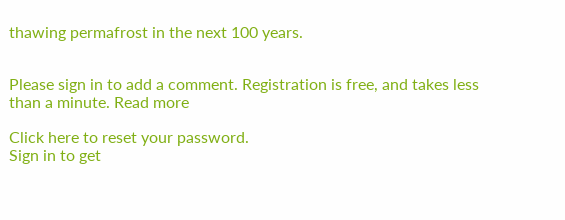thawing permafrost in the next 100 years.


Please sign in to add a comment. Registration is free, and takes less than a minute. Read more

Click here to reset your password.
Sign in to get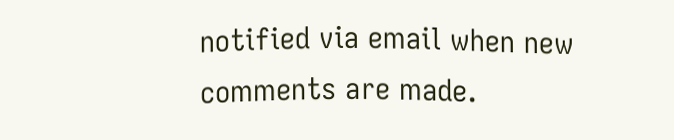notified via email when new comments are made.